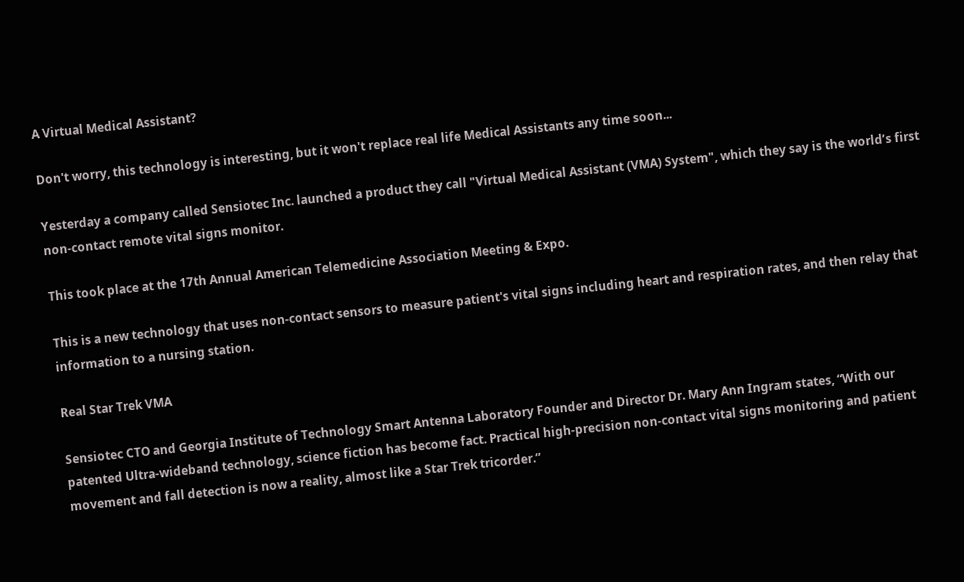A Virtual Medical Assistant?

Don't worry, this technology is interesting, but it won't replace real life Medical Assistants any time soon...

Yesterday a company called Sensiotec Inc. launched a product they call "Virtual Medical Assistant (VMA) System", which they say is the world’s first non-contact remote vital signs monitor.

This took place at the 17th Annual American Telemedicine Association Meeting & Expo.

This is a new technology that uses non-contact sensors to measure patient's vital signs including heart and respiration rates, and then relay that information to a nursing station.

Real Star Trek VMA

Sensiotec CTO and Georgia Institute of Technology Smart Antenna Laboratory Founder and Director Dr. Mary Ann Ingram states, “With our patented Ultra-wideband technology, science fiction has become fact. Practical high-precision non-contact vital signs monitoring and patient movement and fall detection is now a reality, almost like a Star Trek tricorder.”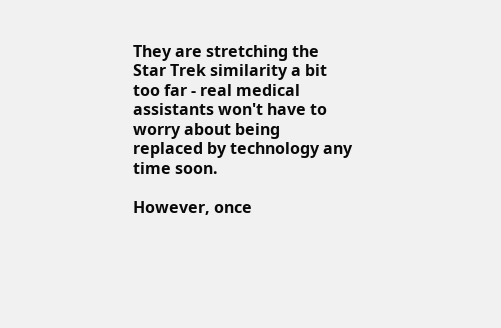They are stretching the Star Trek similarity a bit too far - real medical assistants won't have to worry about being replaced by technology any time soon.

However, once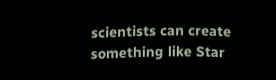scientists can create something like Star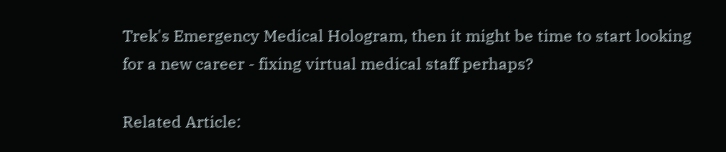Trek's Emergency Medical Hologram, then it might be time to start looking for a new career - fixing virtual medical staff perhaps?

Related Article: